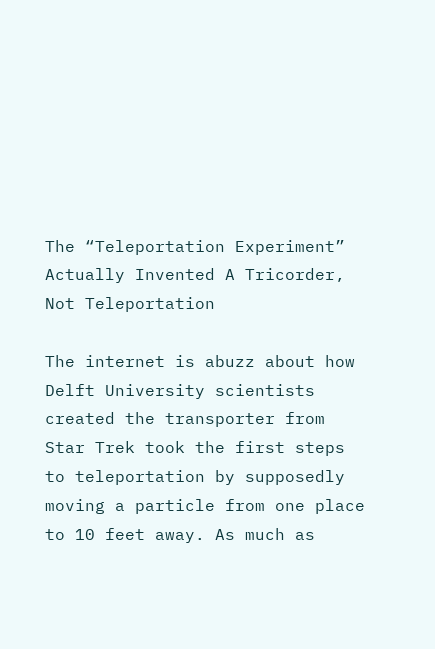The “Teleportation Experiment” Actually Invented A Tricorder, Not Teleportation

The internet is abuzz about how Delft University scientists created the transporter from Star Trek took the first steps to teleportation by supposedly moving a particle from one place to 10 feet away. As much as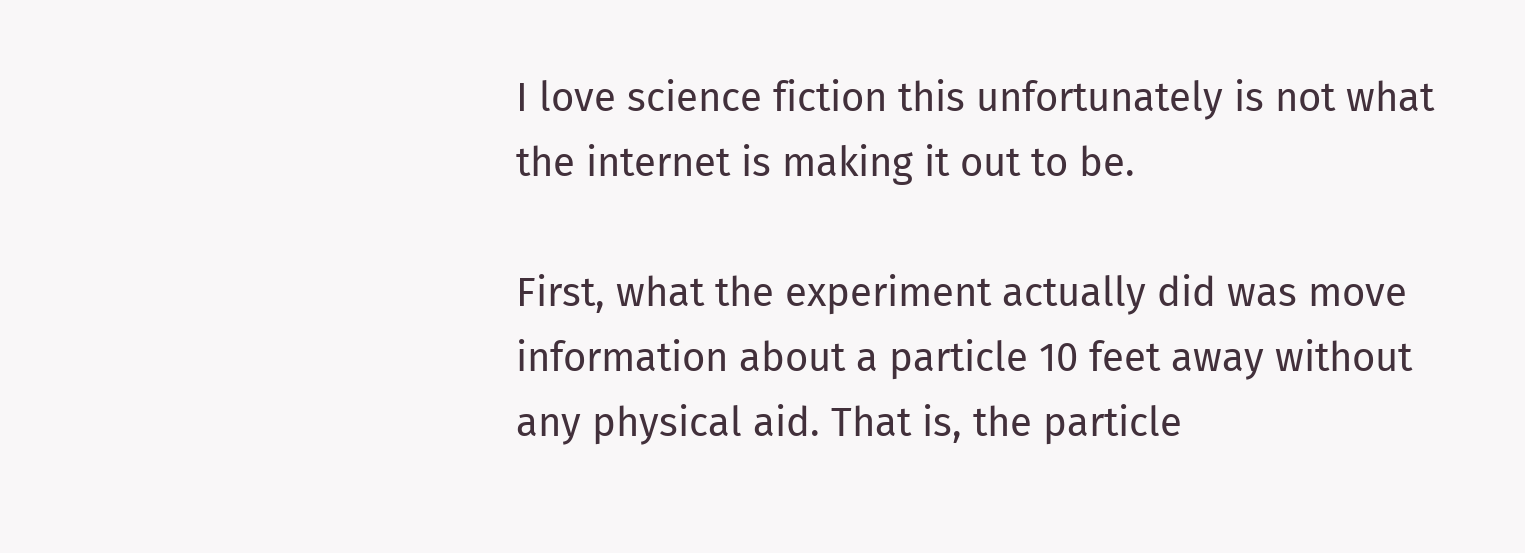I love science fiction this unfortunately is not what the internet is making it out to be.

First, what the experiment actually did was move information about a particle 10 feet away without any physical aid. That is, the particle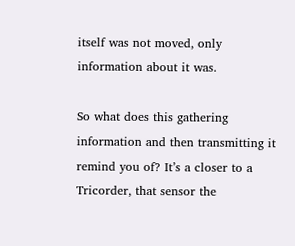itself was not moved, only information about it was.

So what does this gathering information and then transmitting it remind you of? It’s a closer to a Tricorder, that sensor the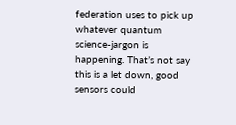federation uses to pick up whatever quantum science-jargon is happening. That’s not say this is a let down, good sensors could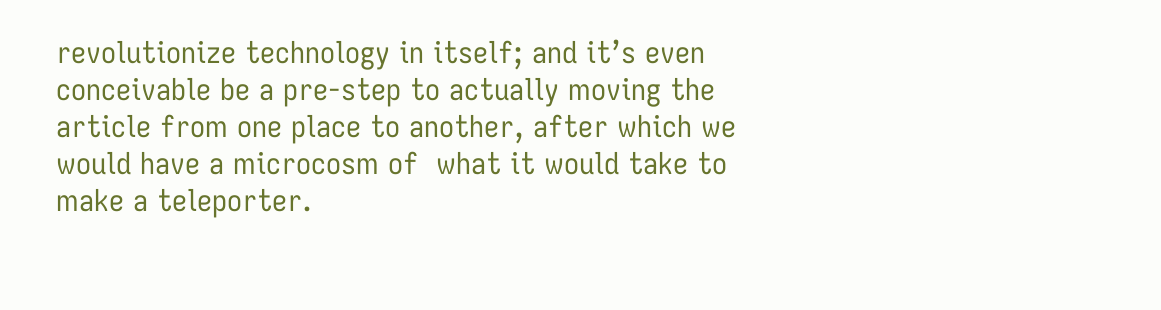revolutionize technology in itself; and it’s even conceivable be a pre-step to actually moving the article from one place to another, after which we would have a microcosm of  what it would take to make a teleporter.